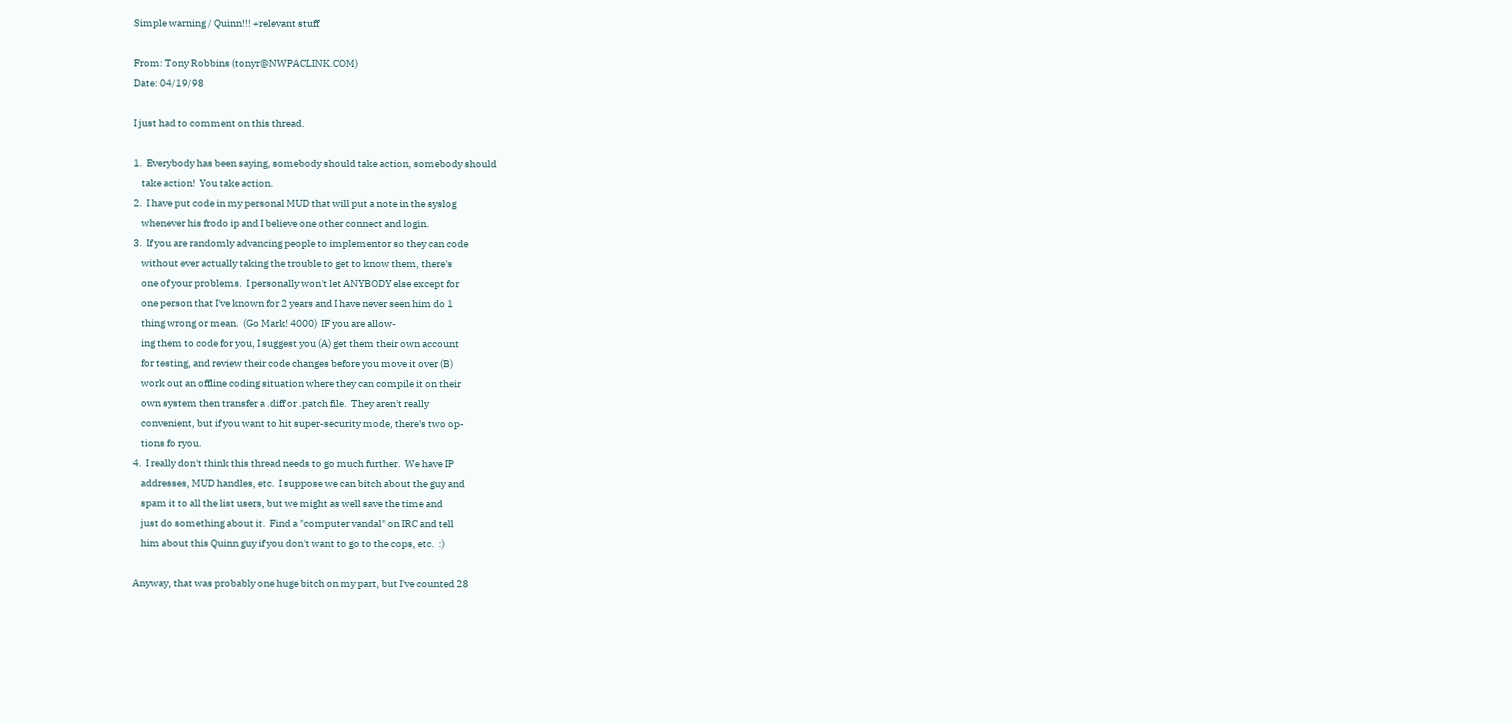Simple warning / Quinn!!! +relevant stuff

From: Tony Robbins (tonyr@NWPACLINK.COM)
Date: 04/19/98

I just had to comment on this thread.

1.  Everybody has been saying, somebody should take action, somebody should
    take action!  You take action.
2.  I have put code in my personal MUD that will put a note in the syslog
    whenever his frodo ip and I believe one other connect and login.
3.  If you are randomly advancing people to implementor so they can code
    without ever actually taking the trouble to get to know them, there's
    one of your problems.  I personally won't let ANYBODY else except for
    one person that I've known for 2 years and I have never seen him do 1
    thing wrong or mean.  (Go Mark! 4000)  IF you are allow-
    ing them to code for you, I suggest you (A) get them their own account
    for testing, and review their code changes before you move it over (B)
    work out an offline coding situation where they can compile it on their
    own system then transfer a .diff or .patch file.  They aren't really
    convenient, but if you want to hit super-security mode, there's two op-
    tions fo ryou.
4.  I really don't think this thread needs to go much further.  We have IP
    addresses, MUD handles, etc.  I suppose we can bitch about the guy and
    spam it to all the list users, but we might as well save the time and
    just do something about it.  Find a "computer vandal" on IRC and tell
    him about this Quinn guy if you don't want to go to the cops, etc.  :)

Anyway, that was probably one huge bitch on my part, but I've counted 28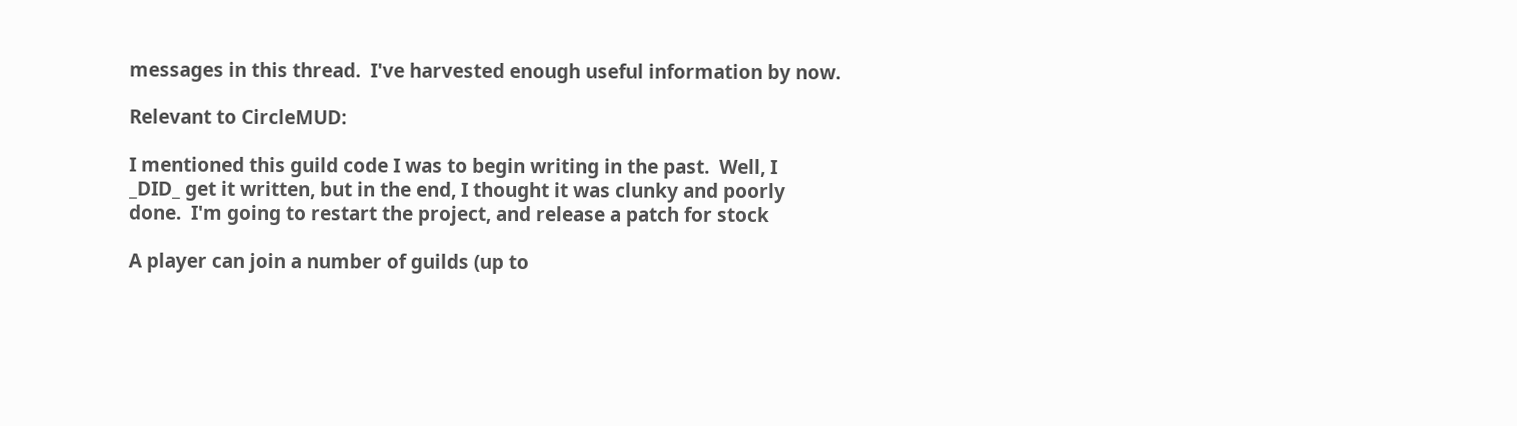messages in this thread.  I've harvested enough useful information by now.

Relevant to CircleMUD:

I mentioned this guild code I was to begin writing in the past.  Well, I
_DID_ get it written, but in the end, I thought it was clunky and poorly
done.  I'm going to restart the project, and release a patch for stock

A player can join a number of guilds (up to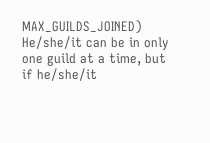MAX_GUILDS_JOINED)
He/she/it can be in only one guild at a time, but if he/she/it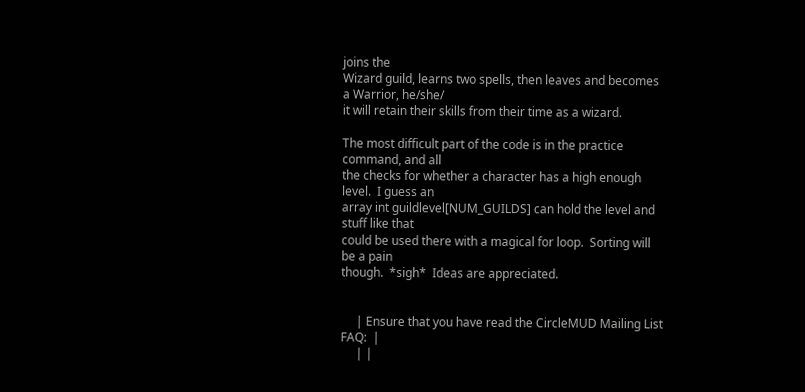joins the
Wizard guild, learns two spells, then leaves and becomes a Warrior, he/she/
it will retain their skills from their time as a wizard.

The most difficult part of the code is in the practice command, and all
the checks for whether a character has a high enough level.  I guess an
array int guildlevel[NUM_GUILDS] can hold the level and stuff like that
could be used there with a magical for loop.  Sorting will be a pain
though.  *sigh*  Ideas are appreciated.


     | Ensure that you have read the CircleMUD Mailing List FAQ:  |
     | |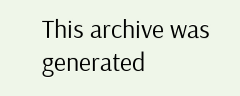This archive was generated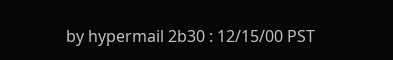by hypermail 2b30 : 12/15/00 PST